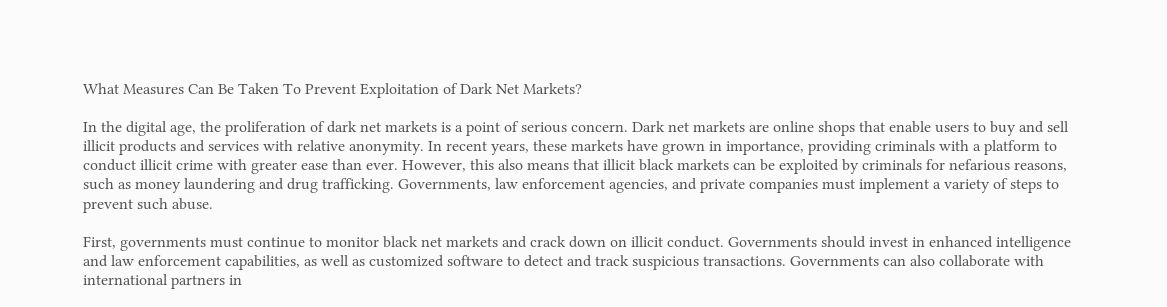What Measures Can Be Taken To Prevent Exploitation of Dark Net Markets?

In the digital age, the proliferation of dark net markets is a point of serious concern. Dark net markets are online shops that enable users to buy and sell illicit products and services with relative anonymity. In recent years, these markets have grown in importance, providing criminals with a platform to conduct illicit crime with greater ease than ever. However, this also means that illicit black markets can be exploited by criminals for nefarious reasons, such as money laundering and drug trafficking. Governments, law enforcement agencies, and private companies must implement a variety of steps to prevent such abuse.

First, governments must continue to monitor black net markets and crack down on illicit conduct. Governments should invest in enhanced intelligence and law enforcement capabilities, as well as customized software to detect and track suspicious transactions. Governments can also collaborate with international partners in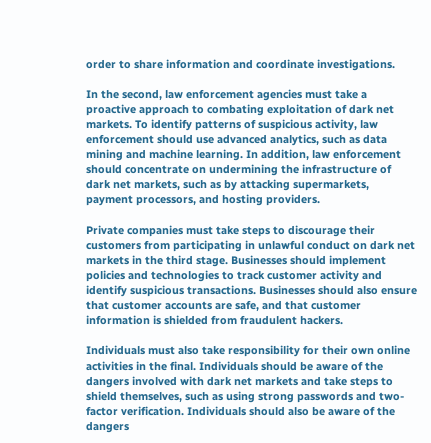order to share information and coordinate investigations.

In the second, law enforcement agencies must take a proactive approach to combating exploitation of dark net markets. To identify patterns of suspicious activity, law enforcement should use advanced analytics, such as data mining and machine learning. In addition, law enforcement should concentrate on undermining the infrastructure of dark net markets, such as by attacking supermarkets, payment processors, and hosting providers.

Private companies must take steps to discourage their customers from participating in unlawful conduct on dark net markets in the third stage. Businesses should implement policies and technologies to track customer activity and identify suspicious transactions. Businesses should also ensure that customer accounts are safe, and that customer information is shielded from fraudulent hackers.

Individuals must also take responsibility for their own online activities in the final. Individuals should be aware of the dangers involved with dark net markets and take steps to shield themselves, such as using strong passwords and two-factor verification. Individuals should also be aware of the dangers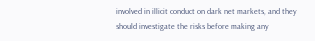involved in illicit conduct on dark net markets, and they should investigate the risks before making any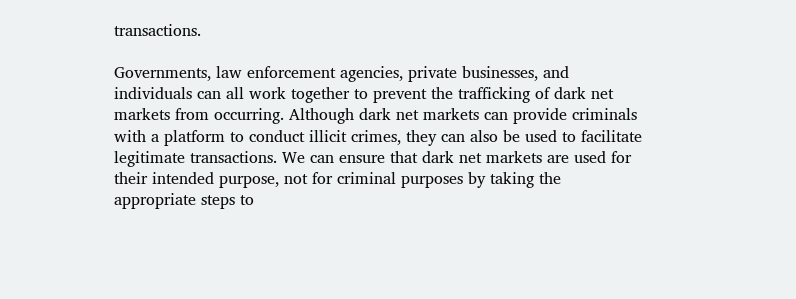transactions.

Governments, law enforcement agencies, private businesses, and individuals can all work together to prevent the trafficking of dark net markets from occurring. Although dark net markets can provide criminals with a platform to conduct illicit crimes, they can also be used to facilitate legitimate transactions. We can ensure that dark net markets are used for their intended purpose, not for criminal purposes by taking the appropriate steps to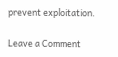prevent exploitation.

Leave a Comment